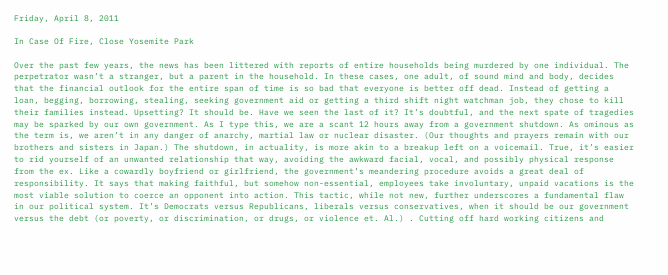Friday, April 8, 2011

In Case Of Fire, Close Yosemite Park

Over the past few years, the news has been littered with reports of entire households being murdered by one individual. The perpetrator wasn’t a stranger, but a parent in the household. In these cases, one adult, of sound mind and body, decides that the financial outlook for the entire span of time is so bad that everyone is better off dead. Instead of getting a loan, begging, borrowing, stealing, seeking government aid or getting a third shift night watchman job, they chose to kill their families instead. Upsetting? It should be. Have we seen the last of it? It’s doubtful, and the next spate of tragedies may be sparked by our own government. As I type this, we are a scant 12 hours away from a government shutdown. As ominous as the term is, we aren’t in any danger of anarchy, martial law or nuclear disaster. (Our thoughts and prayers remain with our brothers and sisters in Japan.) The shutdown, in actuality, is more akin to a breakup left on a voicemail. True, it’s easier to rid yourself of an unwanted relationship that way, avoiding the awkward facial, vocal, and possibly physical response from the ex. Like a cowardly boyfriend or girlfriend, the government’s meandering procedure avoids a great deal of responsibility. It says that making faithful, but somehow non-essential, employees take involuntary, unpaid vacations is the most viable solution to coerce an opponent into action. This tactic, while not new, further underscores a fundamental flaw in our political system. It’s Democrats versus Republicans, liberals versus conservatives, when it should be our government versus the debt (or poverty, or discrimination, or drugs, or violence et. Al.) . Cutting off hard working citizens and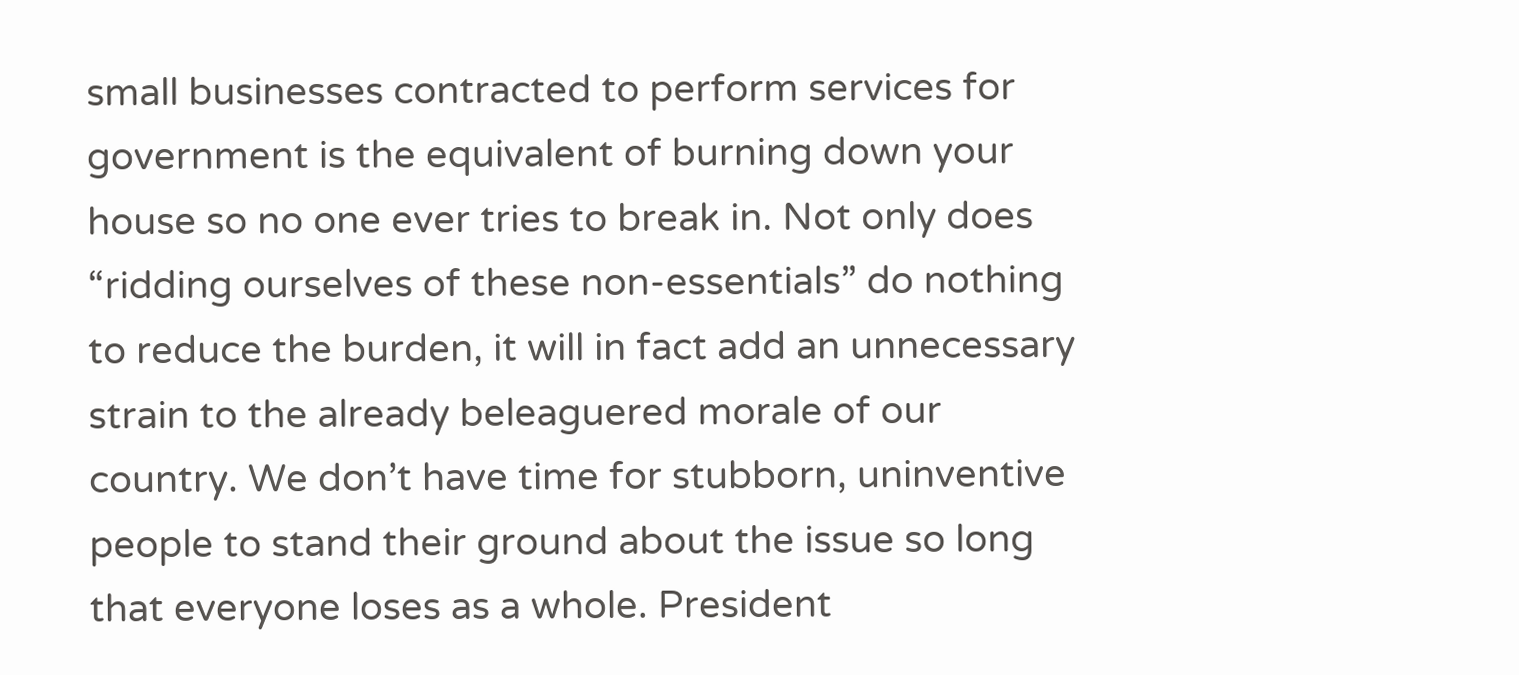small businesses contracted to perform services for government is the equivalent of burning down your house so no one ever tries to break in. Not only does “ridding ourselves of these non-essentials” do nothing to reduce the burden, it will in fact add an unnecessary strain to the already beleaguered morale of our country. We don’t have time for stubborn, uninventive people to stand their ground about the issue so long that everyone loses as a whole. President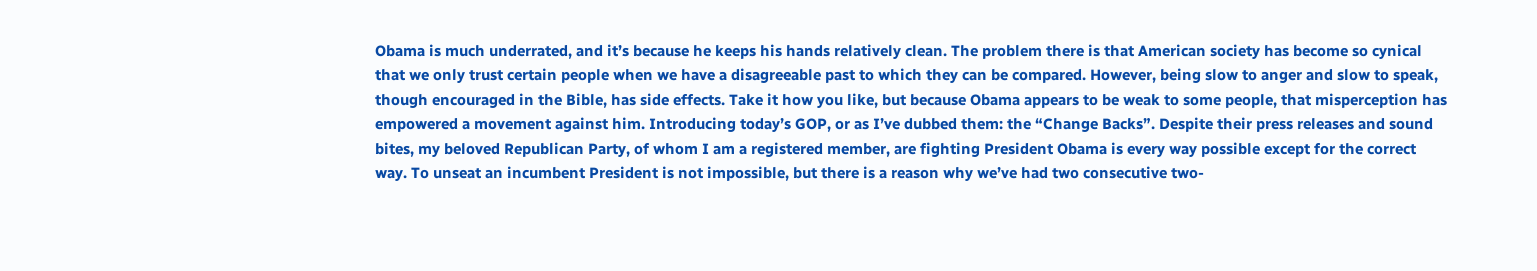Obama is much underrated, and it’s because he keeps his hands relatively clean. The problem there is that American society has become so cynical that we only trust certain people when we have a disagreeable past to which they can be compared. However, being slow to anger and slow to speak, though encouraged in the Bible, has side effects. Take it how you like, but because Obama appears to be weak to some people, that misperception has empowered a movement against him. Introducing today’s GOP, or as I’ve dubbed them: the “Change Backs”. Despite their press releases and sound bites, my beloved Republican Party, of whom I am a registered member, are fighting President Obama is every way possible except for the correct way. To unseat an incumbent President is not impossible, but there is a reason why we’ve had two consecutive two-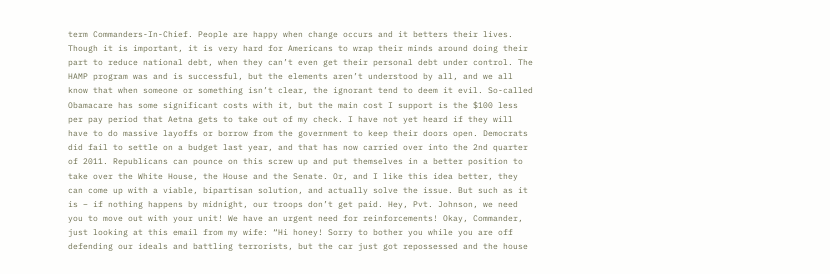term Commanders-In-Chief. People are happy when change occurs and it betters their lives. Though it is important, it is very hard for Americans to wrap their minds around doing their part to reduce national debt, when they can’t even get their personal debt under control. The HAMP program was and is successful, but the elements aren’t understood by all, and we all know that when someone or something isn’t clear, the ignorant tend to deem it evil. So-called Obamacare has some significant costs with it, but the main cost I support is the $100 less per pay period that Aetna gets to take out of my check. I have not yet heard if they will have to do massive layoffs or borrow from the government to keep their doors open. Democrats did fail to settle on a budget last year, and that has now carried over into the 2nd quarter of 2011. Republicans can pounce on this screw up and put themselves in a better position to take over the White House, the House and the Senate. Or, and I like this idea better, they can come up with a viable, bipartisan solution, and actually solve the issue. But such as it is – if nothing happens by midnight, our troops don’t get paid. Hey, Pvt. Johnson, we need you to move out with your unit! We have an urgent need for reinforcements! Okay, Commander, just looking at this email from my wife: “Hi honey! Sorry to bother you while you are off defending our ideals and battling terrorists, but the car just got repossessed and the house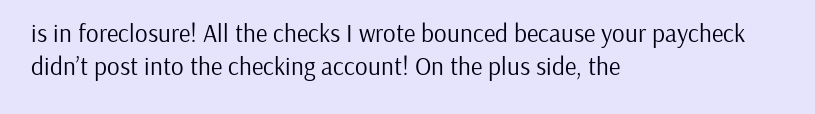is in foreclosure! All the checks I wrote bounced because your paycheck didn’t post into the checking account! On the plus side, the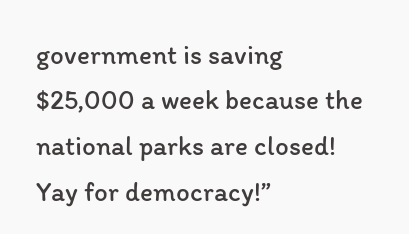government is saving $25,000 a week because the national parks are closed! Yay for democracy!”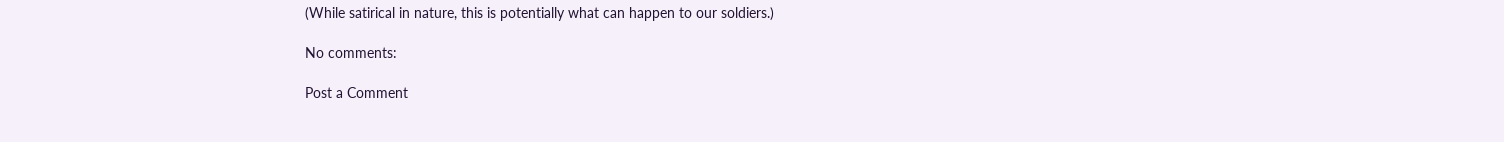(While satirical in nature, this is potentially what can happen to our soldiers.)

No comments:

Post a Comment